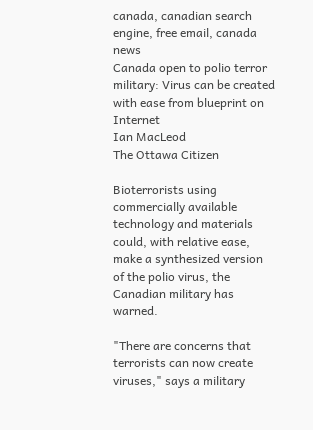canada, canadian search engine, free email, canada news
Canada open to polio terror
military: Virus can be created with ease from blueprint on Internet
Ian MacLeod
The Ottawa Citizen

Bioterrorists using commercially available technology and materials could, with relative ease, make a synthesized version of the polio virus, the Canadian military has warned.

"There are concerns that terrorists can now create viruses," says a military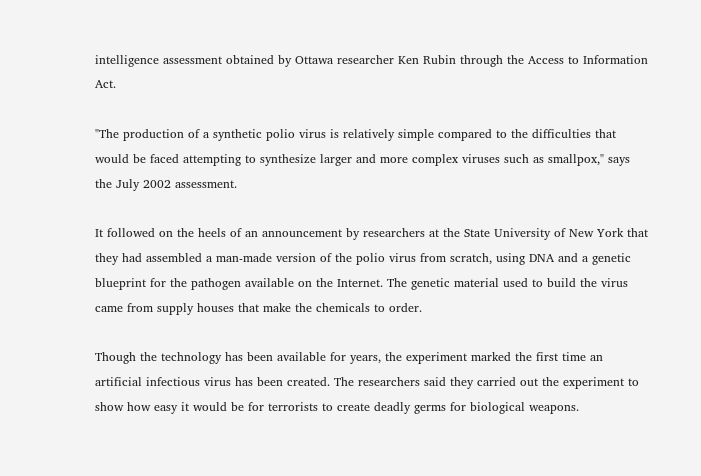intelligence assessment obtained by Ottawa researcher Ken Rubin through the Access to Information Act.

"The production of a synthetic polio virus is relatively simple compared to the difficulties that would be faced attempting to synthesize larger and more complex viruses such as smallpox," says the July 2002 assessment.

It followed on the heels of an announcement by researchers at the State University of New York that they had assembled a man-made version of the polio virus from scratch, using DNA and a genetic blueprint for the pathogen available on the Internet. The genetic material used to build the virus came from supply houses that make the chemicals to order.

Though the technology has been available for years, the experiment marked the first time an artificial infectious virus has been created. The researchers said they carried out the experiment to show how easy it would be for terrorists to create deadly germs for biological weapons.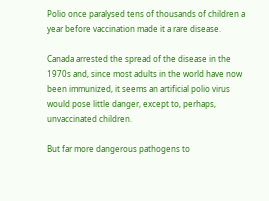Polio once paralysed tens of thousands of children a year before vaccination made it a rare disease.

Canada arrested the spread of the disease in the 1970s and, since most adults in the world have now been immunized, it seems an artificial polio virus would pose little danger, except to, perhaps, unvaccinated children.

But far more dangerous pathogens to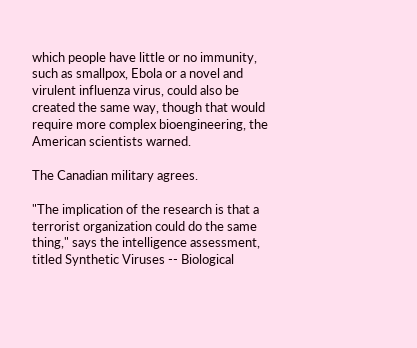which people have little or no immunity, such as smallpox, Ebola or a novel and virulent influenza virus, could also be created the same way, though that would require more complex bioengineering, the American scientists warned.

The Canadian military agrees.

"The implication of the research is that a terrorist organization could do the same thing," says the intelligence assessment, titled Synthetic Viruses -- Biological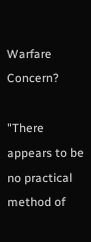Warfare Concern?

"There appears to be no practical method of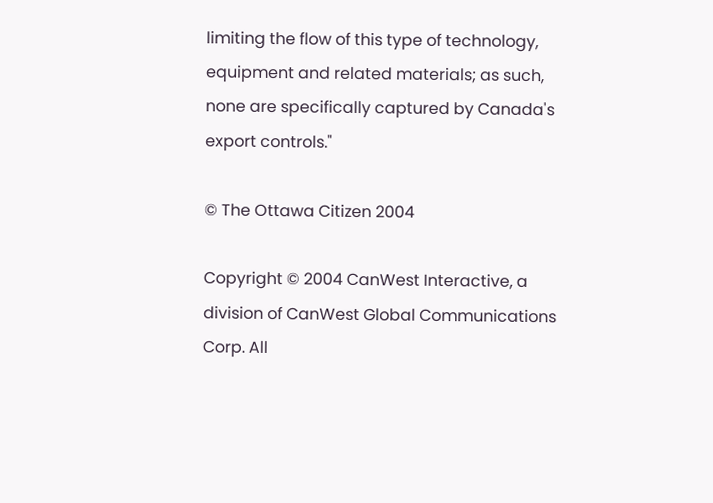limiting the flow of this type of technology, equipment and related materials; as such, none are specifically captured by Canada's export controls."

© The Ottawa Citizen 2004

Copyright © 2004 CanWest Interactive, a division of CanWest Global Communications Corp. All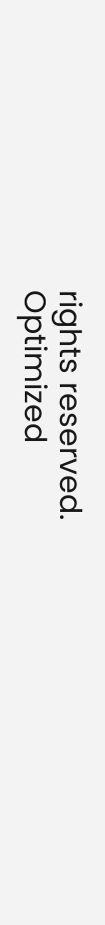rights reserved.
Optimized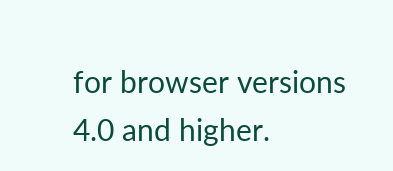for browser versions 4.0 and higher.